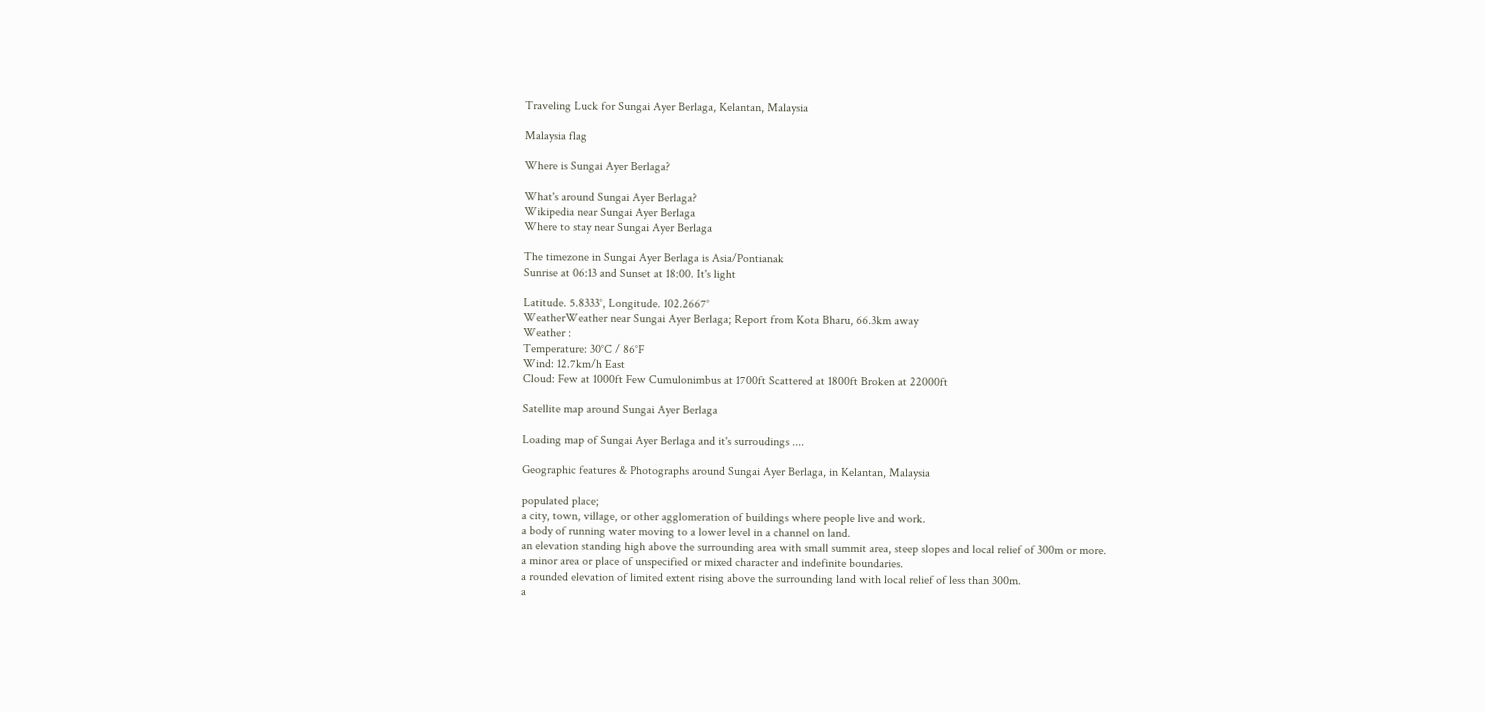Traveling Luck for Sungai Ayer Berlaga, Kelantan, Malaysia

Malaysia flag

Where is Sungai Ayer Berlaga?

What's around Sungai Ayer Berlaga?
Wikipedia near Sungai Ayer Berlaga
Where to stay near Sungai Ayer Berlaga

The timezone in Sungai Ayer Berlaga is Asia/Pontianak
Sunrise at 06:13 and Sunset at 18:00. It's light

Latitude. 5.8333°, Longitude. 102.2667°
WeatherWeather near Sungai Ayer Berlaga; Report from Kota Bharu, 66.3km away
Weather :
Temperature: 30°C / 86°F
Wind: 12.7km/h East
Cloud: Few at 1000ft Few Cumulonimbus at 1700ft Scattered at 1800ft Broken at 22000ft

Satellite map around Sungai Ayer Berlaga

Loading map of Sungai Ayer Berlaga and it's surroudings ....

Geographic features & Photographs around Sungai Ayer Berlaga, in Kelantan, Malaysia

populated place;
a city, town, village, or other agglomeration of buildings where people live and work.
a body of running water moving to a lower level in a channel on land.
an elevation standing high above the surrounding area with small summit area, steep slopes and local relief of 300m or more.
a minor area or place of unspecified or mixed character and indefinite boundaries.
a rounded elevation of limited extent rising above the surrounding land with local relief of less than 300m.
a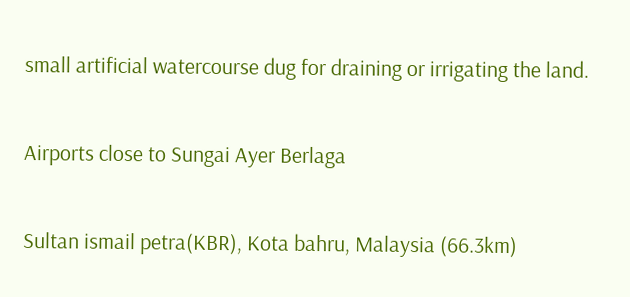small artificial watercourse dug for draining or irrigating the land.

Airports close to Sungai Ayer Berlaga

Sultan ismail petra(KBR), Kota bahru, Malaysia (66.3km)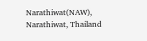Narathiwat(NAW), Narathiwat, Thailand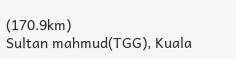(170.9km)
Sultan mahmud(TGG), Kuala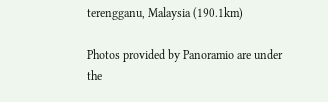terengganu, Malaysia (190.1km)

Photos provided by Panoramio are under the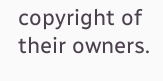copyright of their owners.